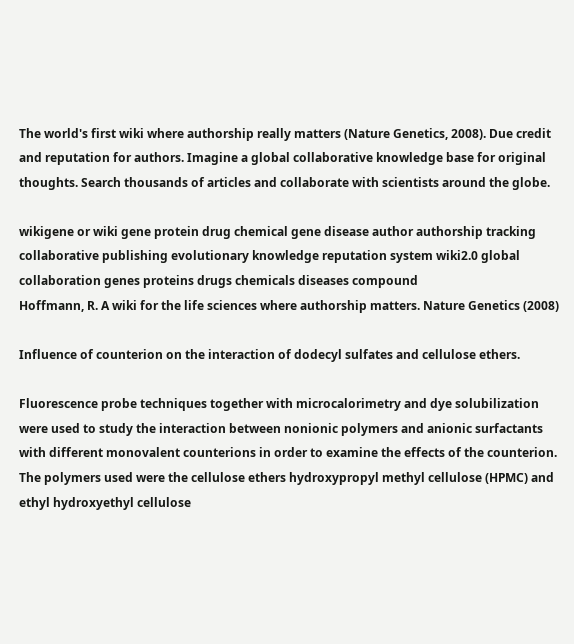The world's first wiki where authorship really matters (Nature Genetics, 2008). Due credit and reputation for authors. Imagine a global collaborative knowledge base for original thoughts. Search thousands of articles and collaborate with scientists around the globe.

wikigene or wiki gene protein drug chemical gene disease author authorship tracking collaborative publishing evolutionary knowledge reputation system wiki2.0 global collaboration genes proteins drugs chemicals diseases compound
Hoffmann, R. A wiki for the life sciences where authorship matters. Nature Genetics (2008)

Influence of counterion on the interaction of dodecyl sulfates and cellulose ethers.

Fluorescence probe techniques together with microcalorimetry and dye solubilization were used to study the interaction between nonionic polymers and anionic surfactants with different monovalent counterions in order to examine the effects of the counterion. The polymers used were the cellulose ethers hydroxypropyl methyl cellulose (HPMC) and ethyl hydroxyethyl cellulose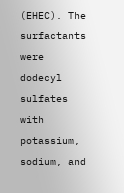(EHEC). The surfactants were dodecyl sulfates with potassium, sodium, and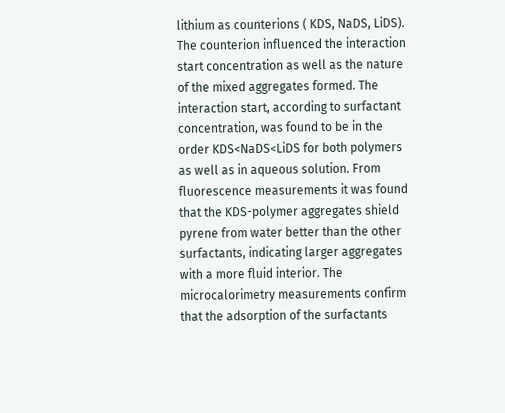lithium as counterions ( KDS, NaDS, LiDS). The counterion influenced the interaction start concentration as well as the nature of the mixed aggregates formed. The interaction start, according to surfactant concentration, was found to be in the order KDS<NaDS<LiDS for both polymers as well as in aqueous solution. From fluorescence measurements it was found that the KDS-polymer aggregates shield pyrene from water better than the other surfactants, indicating larger aggregates with a more fluid interior. The microcalorimetry measurements confirm that the adsorption of the surfactants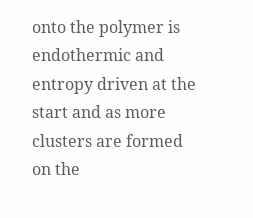onto the polymer is endothermic and entropy driven at the start and as more clusters are formed on the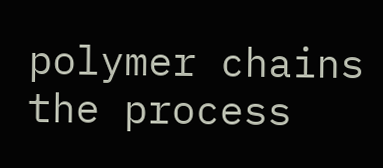polymer chains the process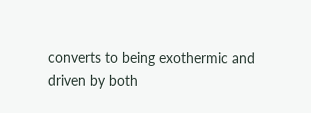converts to being exothermic and driven by both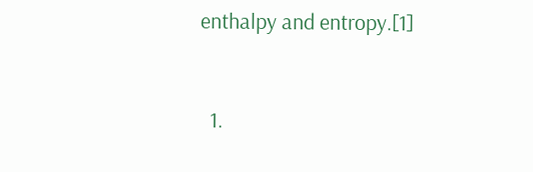enthalpy and entropy.[1]


  1.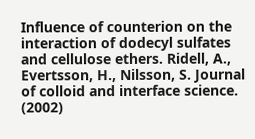Influence of counterion on the interaction of dodecyl sulfates and cellulose ethers. Ridell, A., Evertsson, H., Nilsson, S. Journal of colloid and interface science. (2002)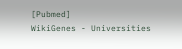[Pubmed]
WikiGenes - Universities